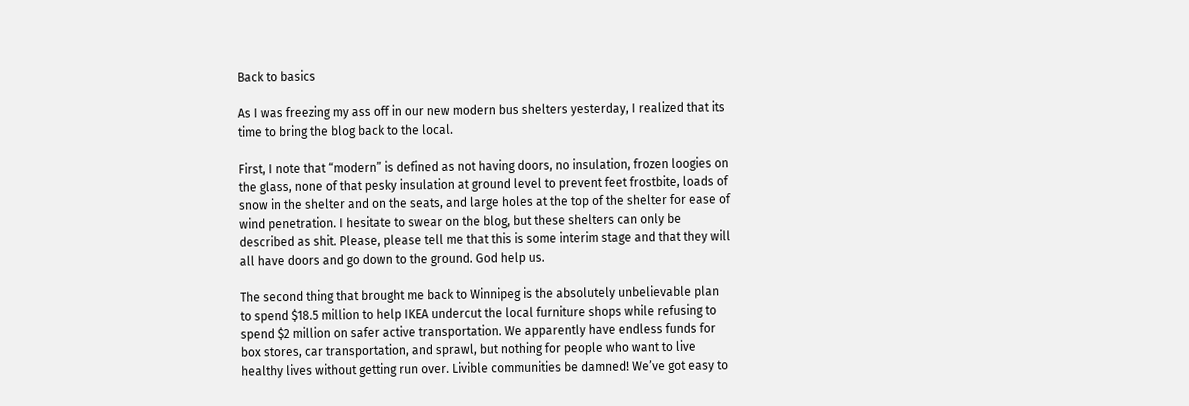Back to basics

As I was freezing my ass off in our new modern bus shelters yesterday, I realized that its time to bring the blog back to the local.

First, I note that “modern” is defined as not having doors, no insulation, frozen loogies on the glass, none of that pesky insulation at ground level to prevent feet frostbite, loads of snow in the shelter and on the seats, and large holes at the top of the shelter for ease of wind penetration. I hesitate to swear on the blog, but these shelters can only be described as shit. Please, please tell me that this is some interim stage and that they will all have doors and go down to the ground. God help us.

The second thing that brought me back to Winnipeg is the absolutely unbelievable plan to spend $18.5 million to help IKEA undercut the local furniture shops while refusing to spend $2 million on safer active transportation. We apparently have endless funds for box stores, car transportation, and sprawl, but nothing for people who want to live healthy lives without getting run over. Livible communities be damned! We’ve got easy to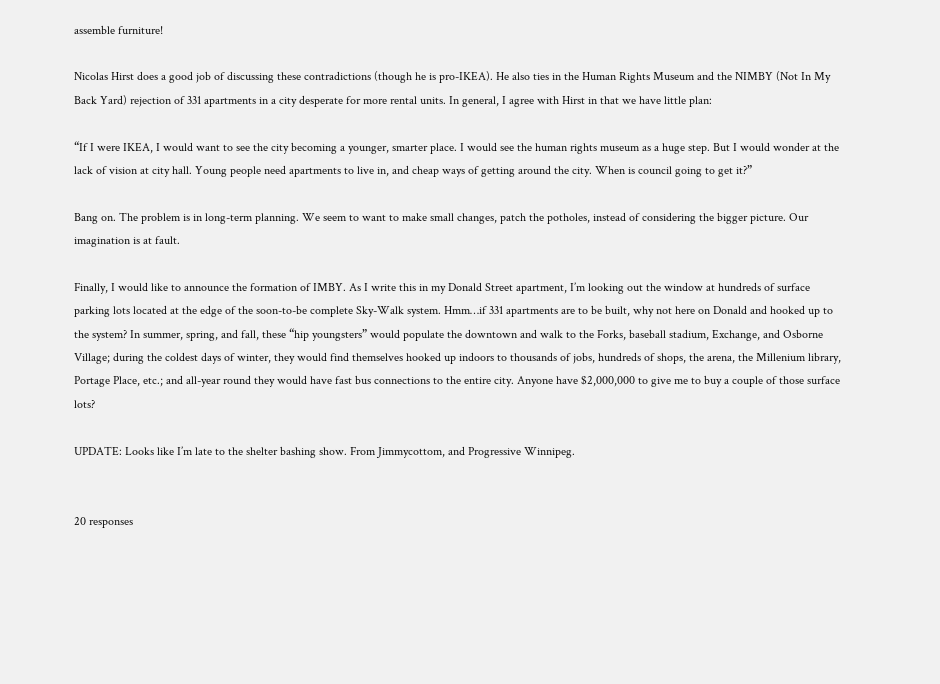assemble furniture!

Nicolas Hirst does a good job of discussing these contradictions (though he is pro-IKEA). He also ties in the Human Rights Museum and the NIMBY (Not In My Back Yard) rejection of 331 apartments in a city desperate for more rental units. In general, I agree with Hirst in that we have little plan:

“If I were IKEA, I would want to see the city becoming a younger, smarter place. I would see the human rights museum as a huge step. But I would wonder at the lack of vision at city hall. Young people need apartments to live in, and cheap ways of getting around the city. When is council going to get it?”

Bang on. The problem is in long-term planning. We seem to want to make small changes, patch the potholes, instead of considering the bigger picture. Our imagination is at fault.

Finally, I would like to announce the formation of IMBY. As I write this in my Donald Street apartment, I’m looking out the window at hundreds of surface parking lots located at the edge of the soon-to-be complete Sky-Walk system. Hmm…if 331 apartments are to be built, why not here on Donald and hooked up to the system? In summer, spring, and fall, these “hip youngsters” would populate the downtown and walk to the Forks, baseball stadium, Exchange, and Osborne Village; during the coldest days of winter, they would find themselves hooked up indoors to thousands of jobs, hundreds of shops, the arena, the Millenium library, Portage Place, etc.; and all-year round they would have fast bus connections to the entire city. Anyone have $2,000,000 to give me to buy a couple of those surface lots?

UPDATE: Looks like I’m late to the shelter bashing show. From Jimmycottom, and Progressive Winnipeg.


20 responses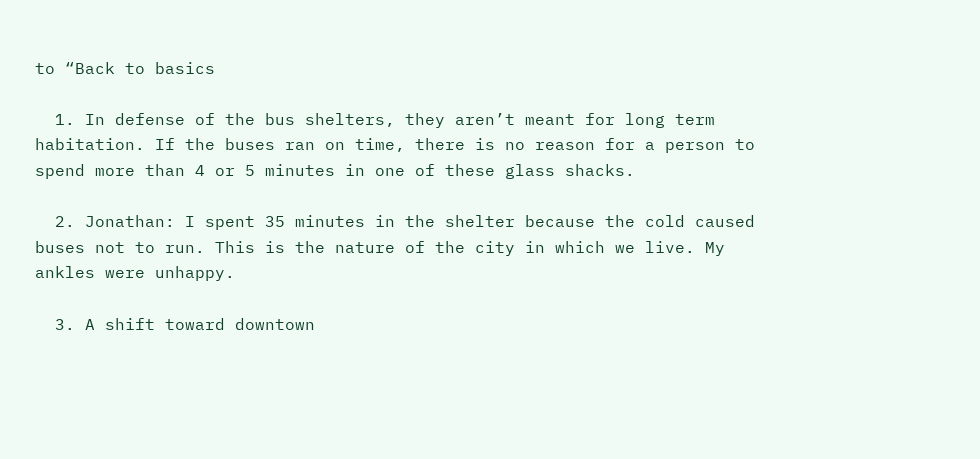to “Back to basics

  1. In defense of the bus shelters, they aren’t meant for long term habitation. If the buses ran on time, there is no reason for a person to spend more than 4 or 5 minutes in one of these glass shacks.

  2. Jonathan: I spent 35 minutes in the shelter because the cold caused buses not to run. This is the nature of the city in which we live. My ankles were unhappy.

  3. A shift toward downtown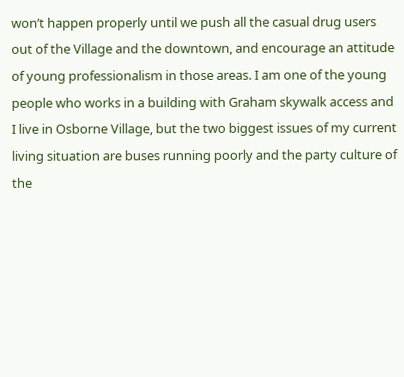won’t happen properly until we push all the casual drug users out of the Village and the downtown, and encourage an attitude of young professionalism in those areas. I am one of the young people who works in a building with Graham skywalk access and I live in Osborne Village, but the two biggest issues of my current living situation are buses running poorly and the party culture of the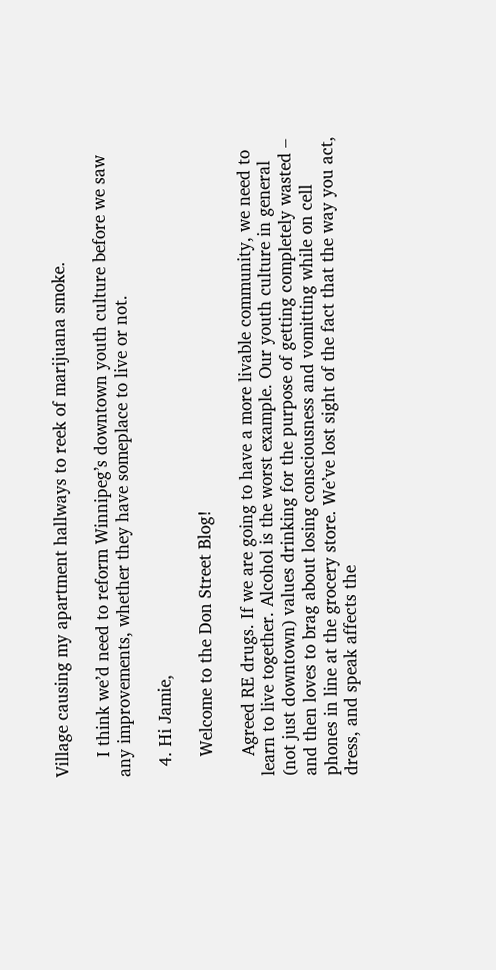Village causing my apartment hallways to reek of marijuana smoke.

    I think we’d need to reform Winnipeg’s downtown youth culture before we saw any improvements, whether they have someplace to live or not.

  4. Hi Jamie,

    Welcome to the Don Street Blog!

    Agreed RE drugs. If we are going to have a more livable community, we need to learn to live together. Alcohol is the worst example. Our youth culture in general (not just downtown) values drinking for the purpose of getting completely wasted – and then loves to brag about losing consciousness and vomitting while on cell phones in line at the grocery store. We’ve lost sight of the fact that the way you act, dress, and speak affects the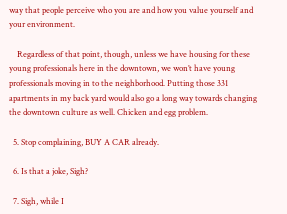way that people perceive who you are and how you value yourself and your environment.

    Regardless of that point, though, unless we have housing for these young professionals here in the downtown, we won’t have young professionals moving in to the neighborhood. Putting those 331 apartments in my back yard would also go a long way towards changing the downtown culture as well. Chicken and egg problem.

  5. Stop complaining, BUY A CAR already.

  6. Is that a joke, Sigh?

  7. Sigh, while I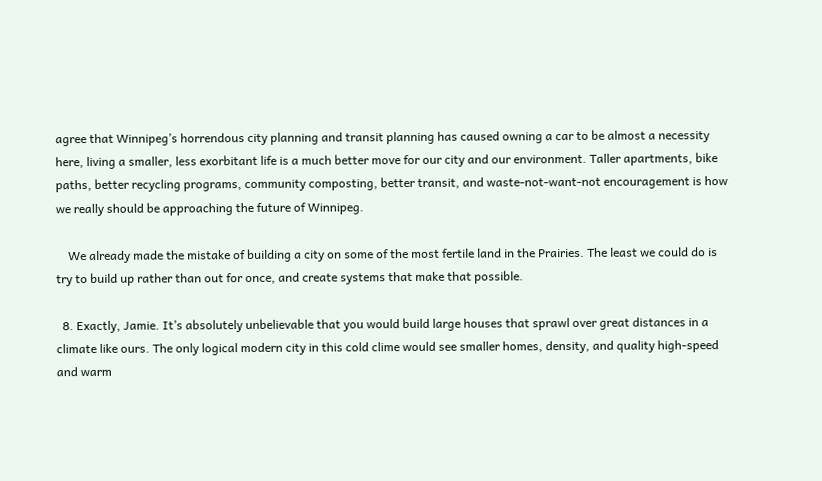agree that Winnipeg’s horrendous city planning and transit planning has caused owning a car to be almost a necessity here, living a smaller, less exorbitant life is a much better move for our city and our environment. Taller apartments, bike paths, better recycling programs, community composting, better transit, and waste-not-want-not encouragement is how we really should be approaching the future of Winnipeg.

    We already made the mistake of building a city on some of the most fertile land in the Prairies. The least we could do is try to build up rather than out for once, and create systems that make that possible.

  8. Exactly, Jamie. It’s absolutely unbelievable that you would build large houses that sprawl over great distances in a climate like ours. The only logical modern city in this cold clime would see smaller homes, density, and quality high-speed and warm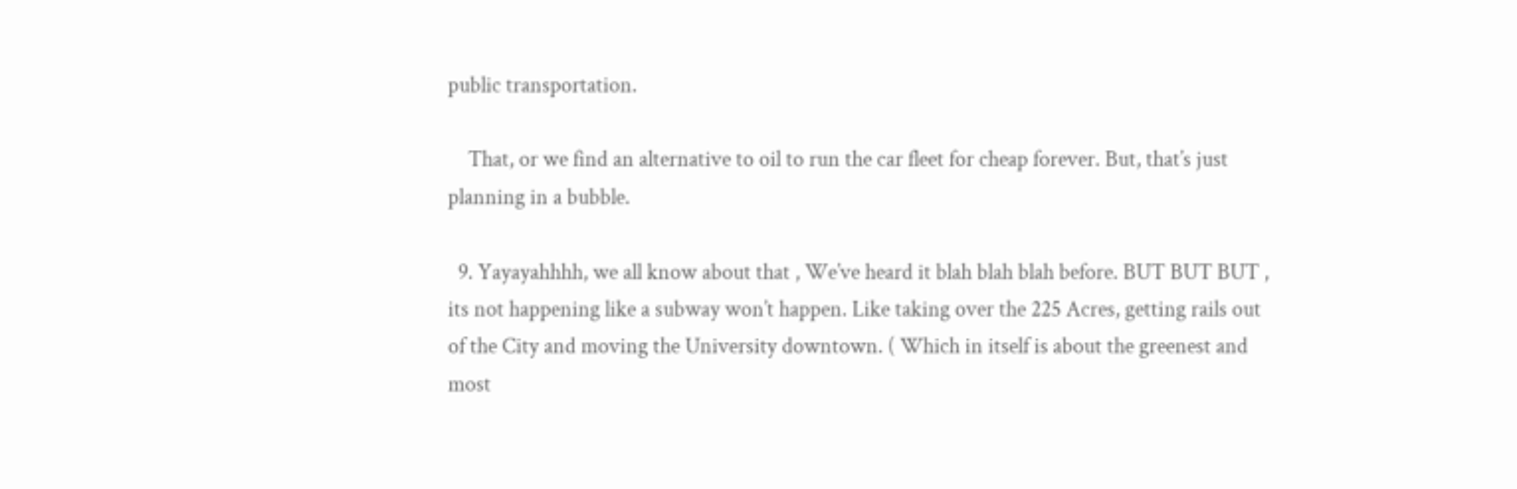public transportation.

    That, or we find an alternative to oil to run the car fleet for cheap forever. But, that’s just planning in a bubble.

  9. Yayayahhhh, we all know about that , We’ve heard it blah blah blah before. BUT BUT BUT , its not happening like a subway won’t happen. Like taking over the 225 Acres, getting rails out of the City and moving the University downtown. ( Which in itself is about the greenest and most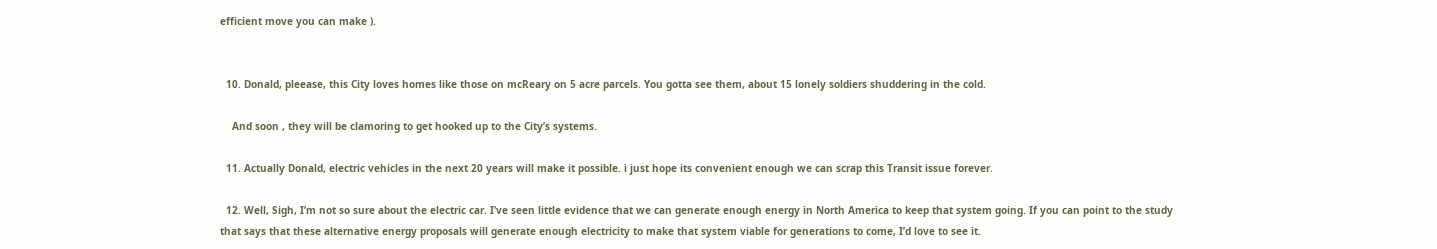efficient move you can make ).


  10. Donald, pleease, this City loves homes like those on mcReary on 5 acre parcels. You gotta see them, about 15 lonely soldiers shuddering in the cold.

    And soon , they will be clamoring to get hooked up to the City’s systems.

  11. Actually Donald, electric vehicles in the next 20 years will make it possible. i just hope its convenient enough we can scrap this Transit issue forever.

  12. Well, Sigh, I’m not so sure about the electric car. I’ve seen little evidence that we can generate enough energy in North America to keep that system going. If you can point to the study that says that these alternative energy proposals will generate enough electricity to make that system viable for generations to come, I’d love to see it.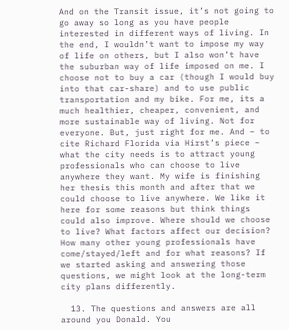And on the Transit issue, it’s not going to go away so long as you have people interested in different ways of living. In the end, I wouldn’t want to impose my way of life on others, but I also won’t have the suburban way of life imposed on me. I choose not to buy a car (though I would buy into that car-share) and to use public transportation and my bike. For me, its a much healthier, cheaper, convenient, and more sustainable way of living. Not for everyone. But, just right for me. And – to cite Richard Florida via Hirst’s piece – what the city needs is to attract young professionals who can choose to live anywhere they want. My wife is finishing her thesis this month and after that we could choose to live anywhere. We like it here for some reasons but think things could also improve. Where should we choose to live? What factors affect our decision? How many other young professionals have come/stayed/left and for what reasons? If we started asking and answering those questions, we might look at the long-term city plans differently.

  13. The questions and answers are all around you Donald. You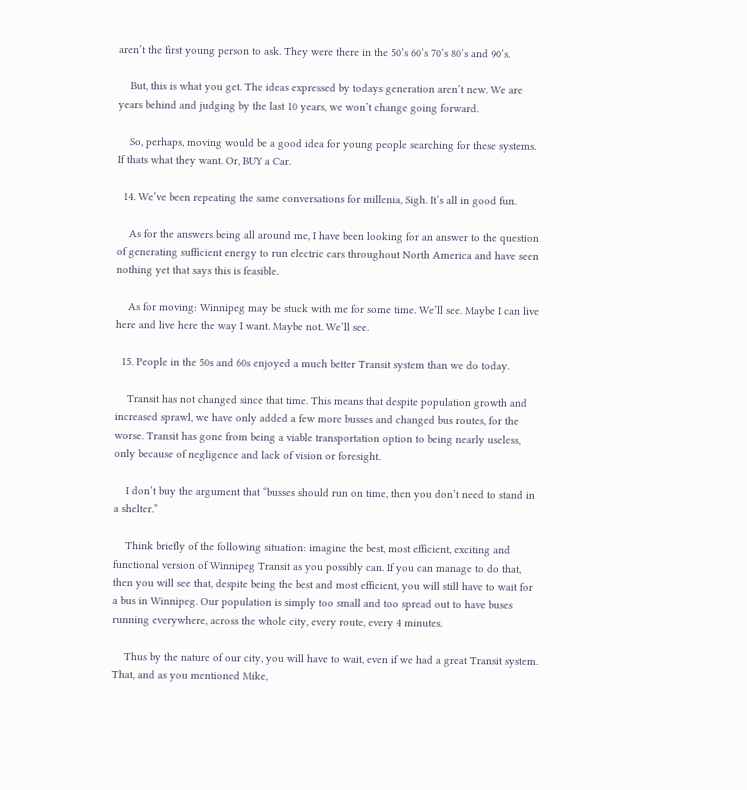aren’t the first young person to ask. They were there in the 50’s 60’s 70’s 80’s and 90’s.

    But, this is what you get. The ideas expressed by todays generation aren’t new. We are years behind and judging by the last 10 years, we won’t change going forward.

    So, perhaps, moving would be a good idea for young people searching for these systems. If thats what they want. Or, BUY a Car.

  14. We’ve been repeating the same conversations for millenia, Sigh. It’s all in good fun.

    As for the answers being all around me, I have been looking for an answer to the question of generating sufficient energy to run electric cars throughout North America and have seen nothing yet that says this is feasible.

    As for moving: Winnipeg may be stuck with me for some time. We’ll see. Maybe I can live here and live here the way I want. Maybe not. We’ll see.

  15. People in the 50s and 60s enjoyed a much better Transit system than we do today.

    Transit has not changed since that time. This means that despite population growth and increased sprawl, we have only added a few more busses and changed bus routes, for the worse. Transit has gone from being a viable transportation option to being nearly useless, only because of negligence and lack of vision or foresight.

    I don’t buy the argument that “busses should run on time, then you don’t need to stand in a shelter.”

    Think briefly of the following situation: imagine the best, most efficient, exciting and functional version of Winnipeg Transit as you possibly can. If you can manage to do that, then you will see that, despite being the best and most efficient, you will still have to wait for a bus in Winnipeg. Our population is simply too small and too spread out to have buses running everywhere, across the whole city, every route, every 4 minutes.

    Thus by the nature of our city, you will have to wait, even if we had a great Transit system. That, and as you mentioned Mike,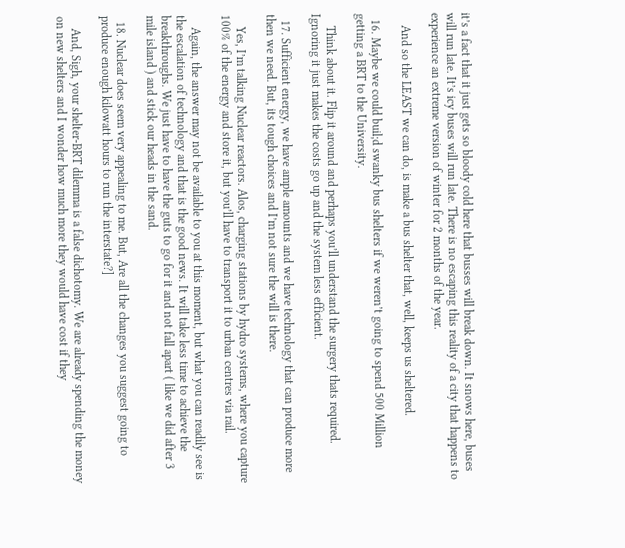it’s a fact that it just gets so bloody cold here that busses will break down. It snows here, buses will run late. It’s icy buses will run late. There is no escaping this reality of a city that happens to experience an extreme version of winter for 2 months of the year.

    And so the LEAST we can do, is make a bus shelter that, well, keeps us sheltered.

  16. Maybe we could buil;d swanky bus shelters if we weren’t going to spend 500 Million getting a BRT to the University.

    Think about it. Flip it around and perhaps you’ll understand the surgery thats required. Ignoring it just makes the costs go up and the system less efficient.

  17. Sufficient energy, we have ample amounts and we have technology that can produce more then we need. But, its tough choices and I’m not sure the will is there.

    Yes, I’m talking Nuclear reactors. Alos, charging stations by hydro systems, where you capture 100% of the energy and store it, but you’ll have to transport it to urban centres via rail.

    Again, the answer may not be available to you at this moment, but what you can readily see is the escalation of technology and that is the good news. It will take less time to achieve the breakthroughs. We just have to have the guts to go for it and not fall apart ( like we did after 3 mile island ) and stick our heads in the sand.

  18. Nuclear does seem very appealing to me. But, Are all the changes you suggest going to produce enough kilowatt hours to run the interstate?]

    And, Sigh, your shelter-BRT dilemma is a false dichotomy. We are already spending the money on new shelters and I wonder how much more they would have cost if they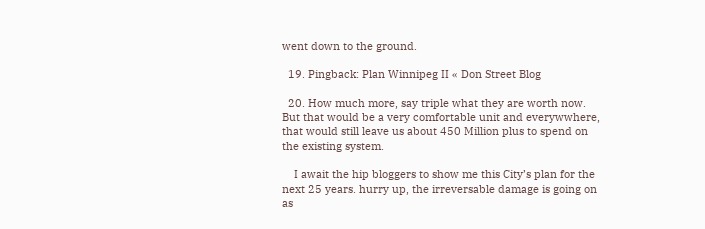went down to the ground.

  19. Pingback: Plan Winnipeg II « Don Street Blog

  20. How much more, say triple what they are worth now. But that would be a very comfortable unit and everywwhere, that would still leave us about 450 Million plus to spend on the existing system.

    I await the hip bloggers to show me this City’s plan for the next 25 years. hurry up, the irreversable damage is going on as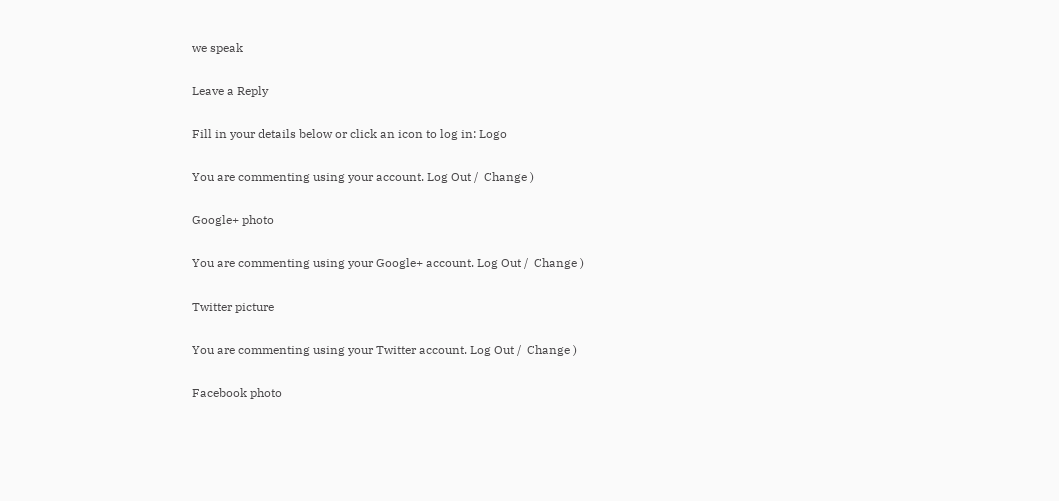we speak

Leave a Reply

Fill in your details below or click an icon to log in: Logo

You are commenting using your account. Log Out /  Change )

Google+ photo

You are commenting using your Google+ account. Log Out /  Change )

Twitter picture

You are commenting using your Twitter account. Log Out /  Change )

Facebook photo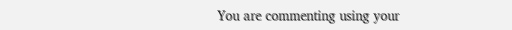You are commenting using your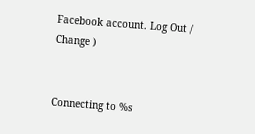Facebook account. Log Out /  Change )


Connecting to %s